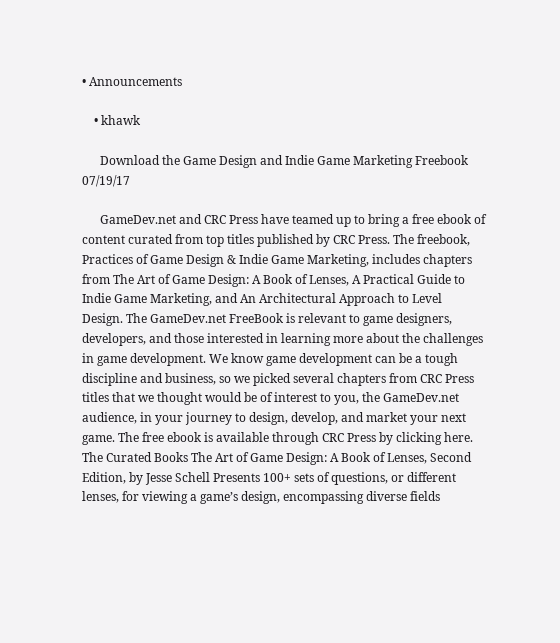• Announcements

    • khawk

      Download the Game Design and Indie Game Marketing Freebook   07/19/17

      GameDev.net and CRC Press have teamed up to bring a free ebook of content curated from top titles published by CRC Press. The freebook, Practices of Game Design & Indie Game Marketing, includes chapters from The Art of Game Design: A Book of Lenses, A Practical Guide to Indie Game Marketing, and An Architectural Approach to Level Design. The GameDev.net FreeBook is relevant to game designers, developers, and those interested in learning more about the challenges in game development. We know game development can be a tough discipline and business, so we picked several chapters from CRC Press titles that we thought would be of interest to you, the GameDev.net audience, in your journey to design, develop, and market your next game. The free ebook is available through CRC Press by clicking here. The Curated Books The Art of Game Design: A Book of Lenses, Second Edition, by Jesse Schell Presents 100+ sets of questions, or different lenses, for viewing a game’s design, encompassing diverse fields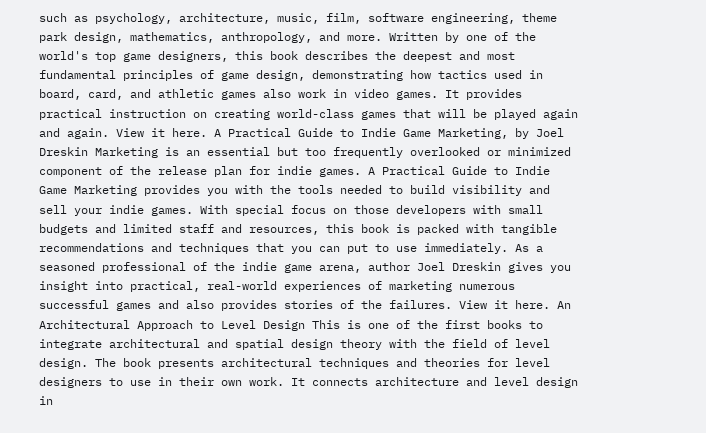such as psychology, architecture, music, film, software engineering, theme park design, mathematics, anthropology, and more. Written by one of the world's top game designers, this book describes the deepest and most fundamental principles of game design, demonstrating how tactics used in board, card, and athletic games also work in video games. It provides practical instruction on creating world-class games that will be played again and again. View it here. A Practical Guide to Indie Game Marketing, by Joel Dreskin Marketing is an essential but too frequently overlooked or minimized component of the release plan for indie games. A Practical Guide to Indie Game Marketing provides you with the tools needed to build visibility and sell your indie games. With special focus on those developers with small budgets and limited staff and resources, this book is packed with tangible recommendations and techniques that you can put to use immediately. As a seasoned professional of the indie game arena, author Joel Dreskin gives you insight into practical, real-world experiences of marketing numerous successful games and also provides stories of the failures. View it here. An Architectural Approach to Level Design This is one of the first books to integrate architectural and spatial design theory with the field of level design. The book presents architectural techniques and theories for level designers to use in their own work. It connects architecture and level design in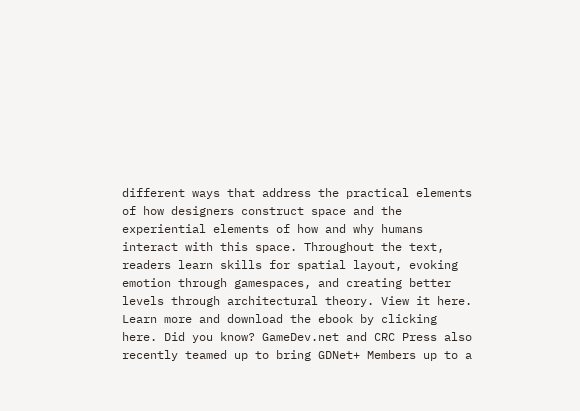different ways that address the practical elements of how designers construct space and the experiential elements of how and why humans interact with this space. Throughout the text, readers learn skills for spatial layout, evoking emotion through gamespaces, and creating better levels through architectural theory. View it here. Learn more and download the ebook by clicking here. Did you know? GameDev.net and CRC Press also recently teamed up to bring GDNet+ Members up to a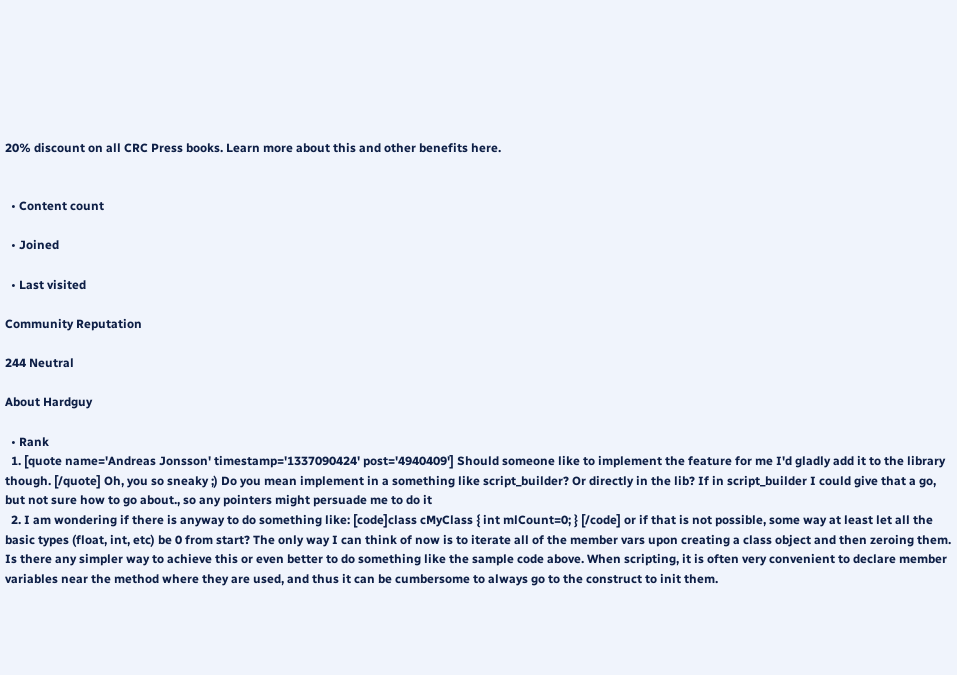20% discount on all CRC Press books. Learn more about this and other benefits here.


  • Content count

  • Joined

  • Last visited

Community Reputation

244 Neutral

About Hardguy

  • Rank
  1. [quote name='Andreas Jonsson' timestamp='1337090424' post='4940409'] Should someone like to implement the feature for me I'd gladly add it to the library though. [/quote] Oh, you so sneaky ;) Do you mean implement in a something like script_builder? Or directly in the lib? If in script_builder I could give that a go, but not sure how to go about., so any pointers might persuade me to do it
  2. I am wondering if there is anyway to do something like: [code]class cMyClass { int mlCount=0; } [/code] or if that is not possible, some way at least let all the basic types (float, int, etc) be 0 from start? The only way I can think of now is to iterate all of the member vars upon creating a class object and then zeroing them. Is there any simpler way to achieve this or even better to do something like the sample code above. When scripting, it is often very convenient to declare member variables near the method where they are used, and thus it can be cumbersome to always go to the construct to init them.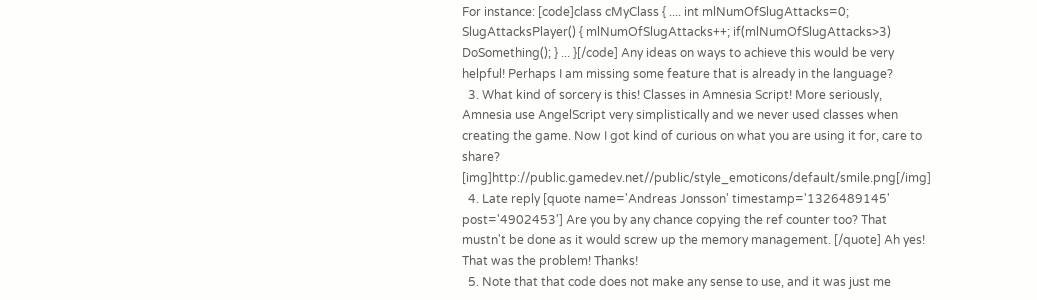For instance: [code]class cMyClass { .... int mlNumOfSlugAttacks=0; SlugAttacksPlayer() { mlNumOfSlugAttacks++; if(mlNumOfSlugAttacks>3) DoSomething(); } ... }[/code] Any ideas on ways to achieve this would be very helpful! Perhaps I am missing some feature that is already in the language?
  3. What kind of sorcery is this! Classes in Amnesia Script! More seriously, Amnesia use AngelScript very simplistically and we never used classes when creating the game. Now I got kind of curious on what you are using it for, care to share? [img]http://public.gamedev.net//public/style_emoticons/default/smile.png[/img]
  4. Late reply [quote name='Andreas Jonsson' timestamp='1326489145' post='4902453'] Are you by any chance copying the ref counter too? That mustn't be done as it would screw up the memory management. [/quote] Ah yes! That was the problem! Thanks!
  5. Note that that code does not make any sense to use, and it was just me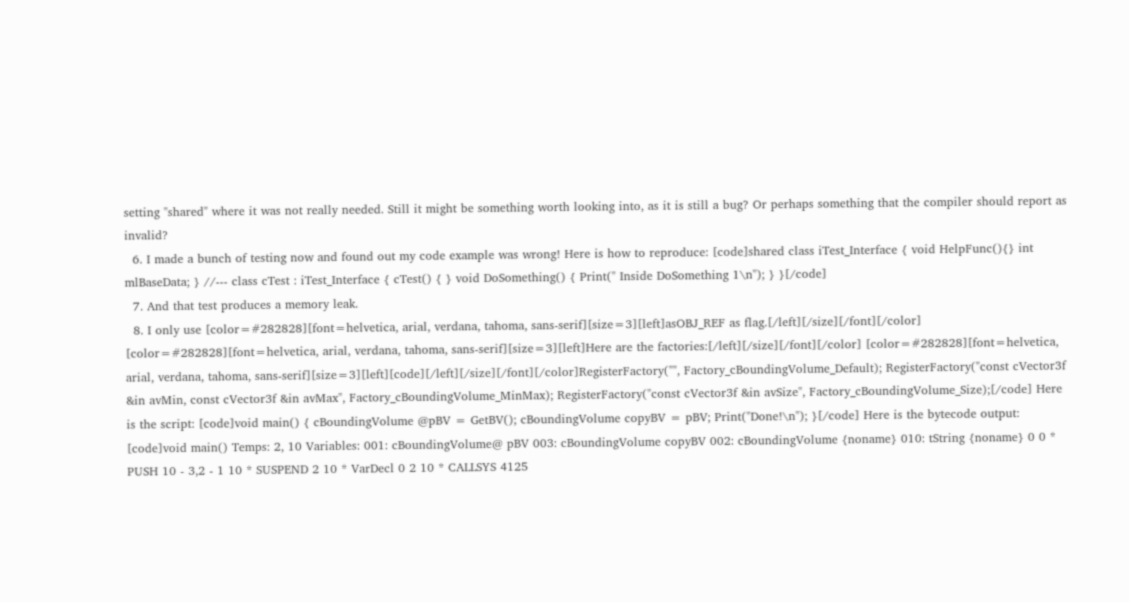setting "shared" where it was not really needed. Still it might be something worth looking into, as it is still a bug? Or perhaps something that the compiler should report as invalid?
  6. I made a bunch of testing now and found out my code example was wrong! Here is how to reproduce: [code]shared class iTest_Interface { void HelpFunc(){} int mlBaseData; } //--- class cTest : iTest_Interface { cTest() { } void DoSomething() { Print(" Inside DoSomething 1\n"); } }[/code]
  7. And that test produces a memory leak.
  8. I only use [color=#282828][font=helvetica, arial, verdana, tahoma, sans-serif][size=3][left]asOBJ_REF as flag.[/left][/size][/font][/color] [color=#282828][font=helvetica, arial, verdana, tahoma, sans-serif][size=3][left]Here are the factories:[/left][/size][/font][/color] [color=#282828][font=helvetica, arial, verdana, tahoma, sans-serif][size=3][left][code][/left][/size][/font][/color]RegisterFactory("", Factory_cBoundingVolume_Default); RegisterFactory("const cVector3f &in avMin, const cVector3f &in avMax", Factory_cBoundingVolume_MinMax); RegisterFactory("const cVector3f &in avSize", Factory_cBoundingVolume_Size);[/code] Here is the script: [code]void main() { cBoundingVolume @pBV = GetBV(); cBoundingVolume copyBV = pBV; Print("Done!\n"); }[/code] Here is the bytecode output: [code]void main() Temps: 2, 10 Variables: 001: cBoundingVolume@ pBV 003: cBoundingVolume copyBV 002: cBoundingVolume {noname} 010: tString {noname} 0 0 * PUSH 10 - 3,2 - 1 10 * SUSPEND 2 10 * VarDecl 0 2 10 * CALLSYS 4125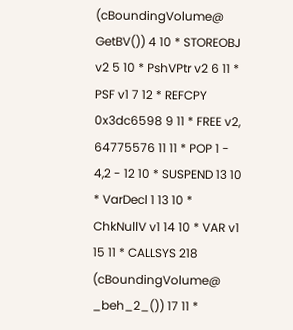(cBoundingVolume@ GetBV()) 4 10 * STOREOBJ v2 5 10 * PshVPtr v2 6 11 * PSF v1 7 12 * REFCPY 0x3dc6598 9 11 * FREE v2, 64775576 11 11 * POP 1 - 4,2 - 12 10 * SUSPEND 13 10 * VarDecl 1 13 10 * ChkNullV v1 14 10 * VAR v1 15 11 * CALLSYS 218 (cBoundingVolume@ _beh_2_()) 17 11 *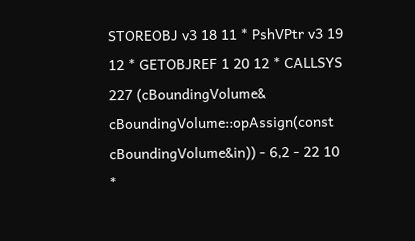STOREOBJ v3 18 11 * PshVPtr v3 19 12 * GETOBJREF 1 20 12 * CALLSYS 227 (cBoundingVolume& cBoundingVolume::opAssign(const cBoundingVolume&in)) - 6,2 - 22 10 *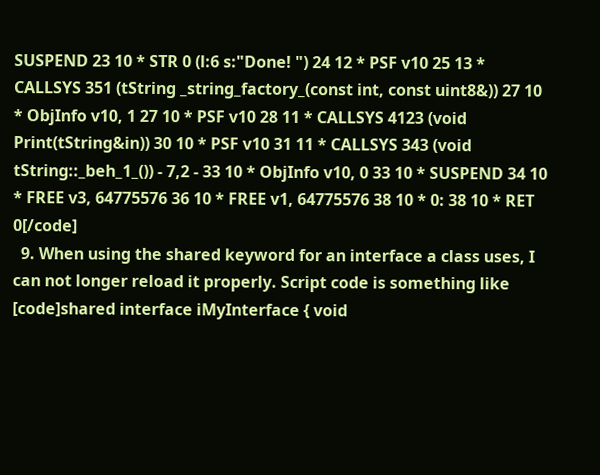SUSPEND 23 10 * STR 0 (l:6 s:"Done! ") 24 12 * PSF v10 25 13 * CALLSYS 351 (tString _string_factory_(const int, const uint8&)) 27 10 * ObjInfo v10, 1 27 10 * PSF v10 28 11 * CALLSYS 4123 (void Print(tString&in)) 30 10 * PSF v10 31 11 * CALLSYS 343 (void tString::_beh_1_()) - 7,2 - 33 10 * ObjInfo v10, 0 33 10 * SUSPEND 34 10 * FREE v3, 64775576 36 10 * FREE v1, 64775576 38 10 * 0: 38 10 * RET 0[/code]
  9. When using the shared keyword for an interface a class uses, I can not longer reload it properly. Script code is something like [code]shared interface iMyInterface { void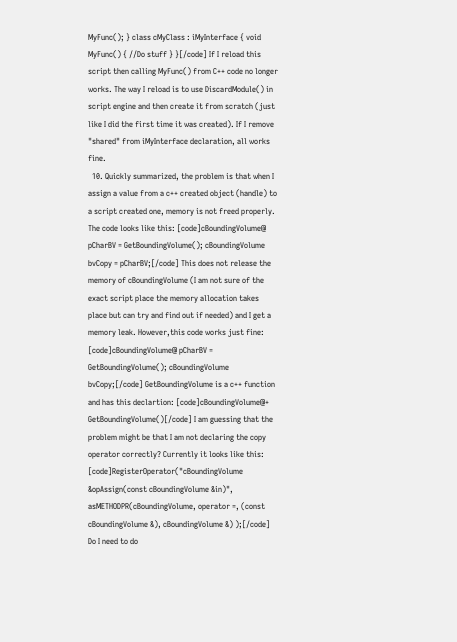MyFunc(); } class cMyClass : iMyInterface { void MyFunc() { //Do stuff } }[/code] If I reload this script then calling MyFunc() from C++ code no longer works. The way I reload is to use DiscardModule() in script engine and then create it from scratch (just like I did the first time it was created). If I remove "shared" from iMyInterface declaration, all works fine.
  10. Quickly summarized, the problem is that when I assign a value from a c++ created object (handle) to a script created one, memory is not freed properly. The code looks like this: [code]cBoundingVolume@ pCharBV = GetBoundingVolume(); cBoundingVolume bvCopy = pCharBV;[/code] This does not release the memory of cBoundingVolume (I am not sure of the exact script place the memory allocation takes place but can try and find out if needed) and I get a memory leak. However,this code works just fine: [code]cBoundingVolume@ pCharBV = GetBoundingVolume(); cBoundingVolume bvCopy;[/code] GetBoundingVolume is a c++ function and has this declartion: [code]cBoundingVolume@+ GetBoundingVolume()[/code] I am guessing that the problem might be that I am not declaring the copy operator correctly? Currently it looks like this: [code]RegisterOperator("cBoundingVolume &opAssign(const cBoundingVolume &in)", asMETHODPR(cBoundingVolume, operator =, (const cBoundingVolume &), cBoundingVolume &) );[/code] Do I need to do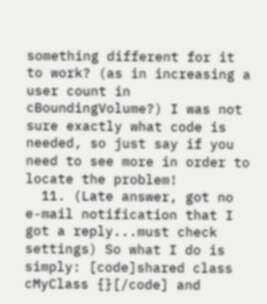something different for it to work? (as in increasing a user count in cBoundingVolume?) I was not sure exactly what code is needed, so just say if you need to see more in order to locate the problem!
  11. (Late answer, got no e-mail notification that I got a reply...must check settings) So what I do is simply: [code]shared class cMyClass {}[/code] and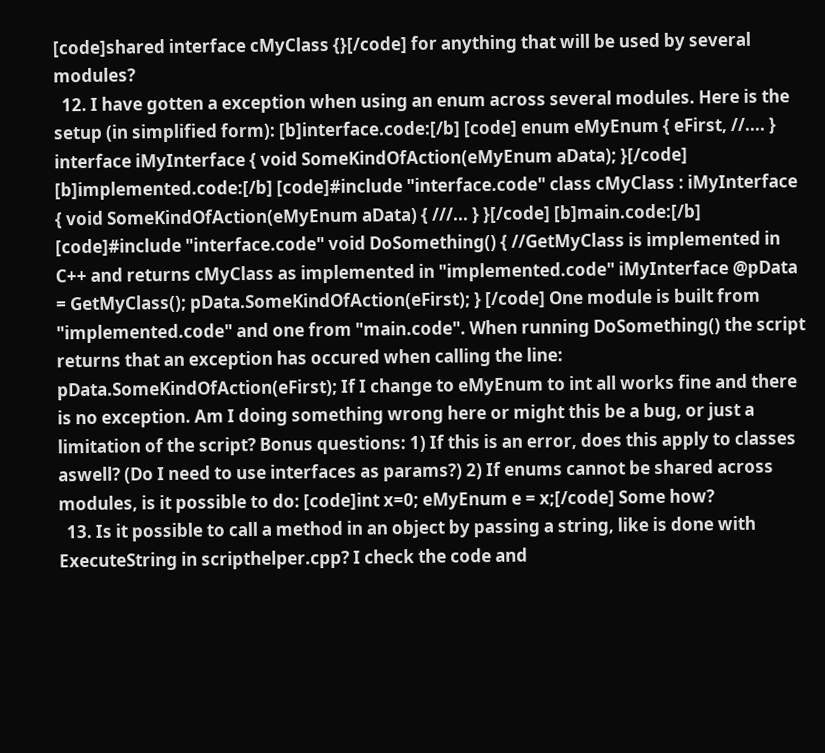[code]shared interface cMyClass {}[/code] for anything that will be used by several modules?
  12. I have gotten a exception when using an enum across several modules. Here is the setup (in simplified form): [b]interface.code:[/b] [code] enum eMyEnum { eFirst, //.... } interface iMyInterface { void SomeKindOfAction(eMyEnum aData); }[/code] [b]implemented.code:[/b] [code]#include "interface.code" class cMyClass : iMyInterface { void SomeKindOfAction(eMyEnum aData) { ///... } }[/code] [b]main.code:[/b] [code]#include "interface.code" void DoSomething() { //GetMyClass is implemented in C++ and returns cMyClass as implemented in "implemented.code" iMyInterface @pData = GetMyClass(); pData.SomeKindOfAction(eFirst); } [/code] One module is built from "implemented.code" and one from "main.code". When running DoSomething() the script returns that an exception has occured when calling the line: pData.SomeKindOfAction(eFirst); If I change to eMyEnum to int all works fine and there is no exception. Am I doing something wrong here or might this be a bug, or just a limitation of the script? Bonus questions: 1) If this is an error, does this apply to classes aswell? (Do I need to use interfaces as params?) 2) If enums cannot be shared across modules, is it possible to do: [code]int x=0; eMyEnum e = x;[/code] Some how?
  13. Is it possible to call a method in an object by passing a string, like is done with ExecuteString in scripthelper.cpp? I check the code and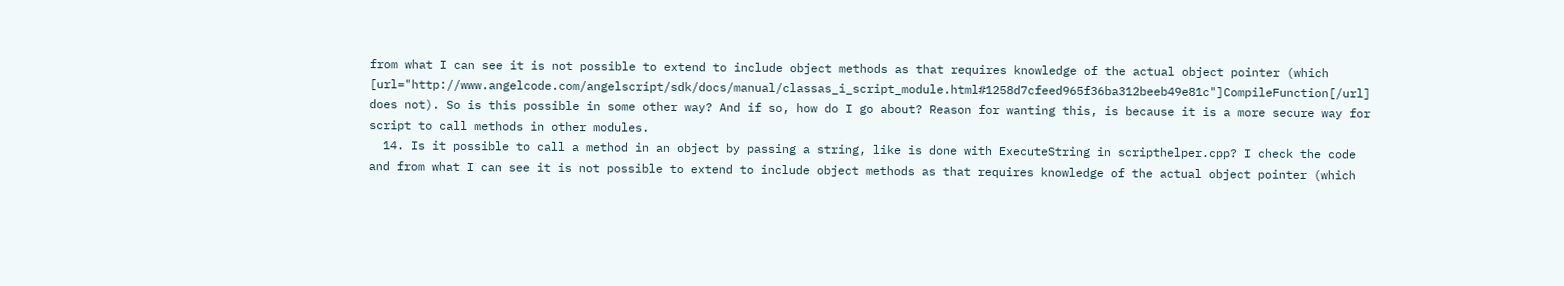from what I can see it is not possible to extend to include object methods as that requires knowledge of the actual object pointer (which [url="http://www.angelcode.com/angelscript/sdk/docs/manual/classas_i_script_module.html#1258d7cfeed965f36ba312beeb49e81c"]CompileFunction[/url] does not). So is this possible in some other way? And if so, how do I go about? Reason for wanting this, is because it is a more secure way for script to call methods in other modules.
  14. Is it possible to call a method in an object by passing a string, like is done with ExecuteString in scripthelper.cpp? I check the code and from what I can see it is not possible to extend to include object methods as that requires knowledge of the actual object pointer (which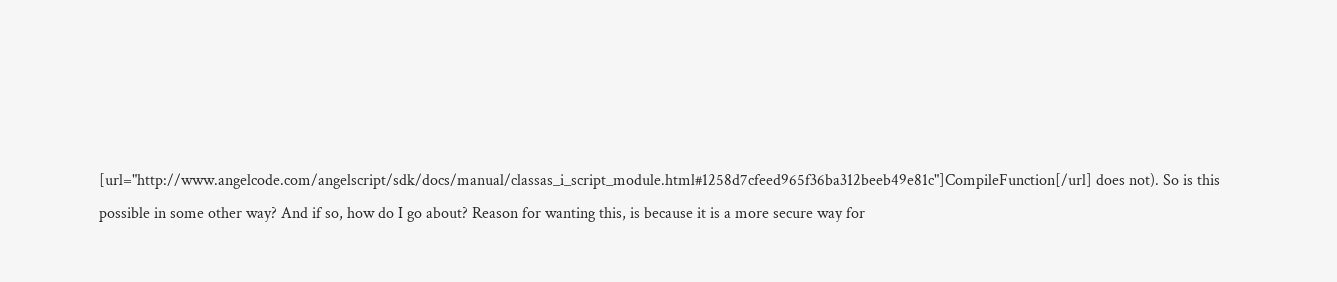[url="http://www.angelcode.com/angelscript/sdk/docs/manual/classas_i_script_module.html#1258d7cfeed965f36ba312beeb49e81c"]CompileFunction[/url] does not). So is this possible in some other way? And if so, how do I go about? Reason for wanting this, is because it is a more secure way for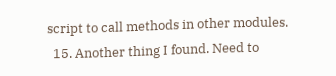script to call methods in other modules.
  15. Another thing I found. Need to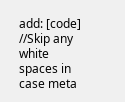add: [code] //Skip any white spaces in case meta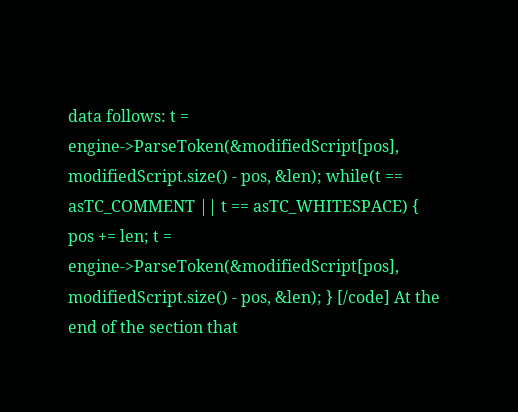data follows: t = engine->ParseToken(&modifiedScript[pos], modifiedScript.size() - pos, &len); while(t == asTC_COMMENT || t == asTC_WHITESPACE) { pos += len; t = engine->ParseToken(&modifiedScript[pos], modifiedScript.size() - pos, &len); } [/code] At the end of the section that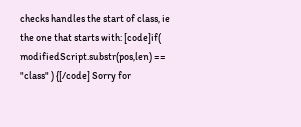checks handles the start of class, ie the one that starts with: [code]if( modifiedScript.substr(pos,len) == "class" ) {[/code] Sorry for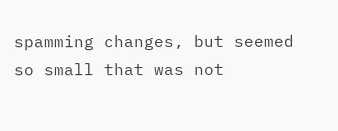spamming changes, but seemed so small that was not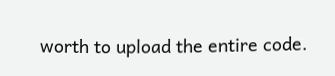worth to upload the entire code.